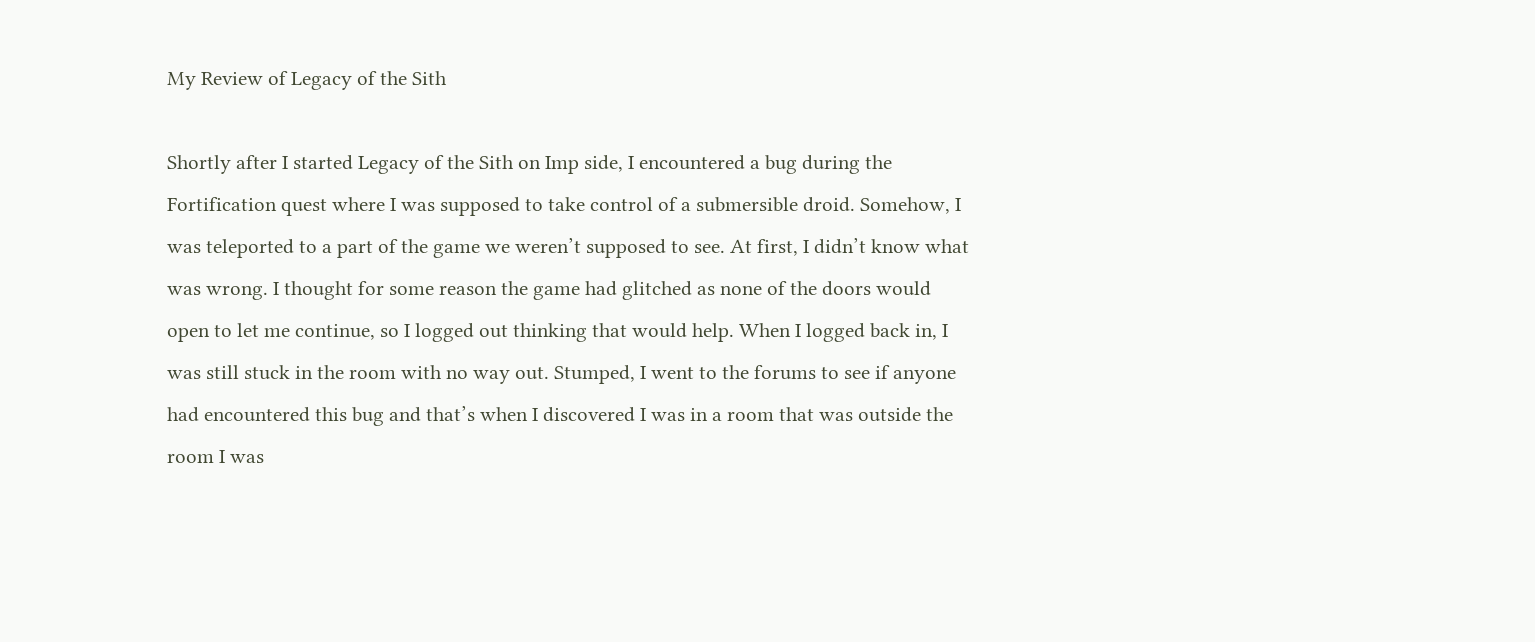My Review of Legacy of the Sith

Shortly after I started Legacy of the Sith on Imp side, I encountered a bug during the Fortification quest where I was supposed to take control of a submersible droid. Somehow, I was teleported to a part of the game we weren’t supposed to see. At first, I didn’t know what was wrong. I thought for some reason the game had glitched as none of the doors would open to let me continue, so I logged out thinking that would help. When I logged back in, I was still stuck in the room with no way out. Stumped, I went to the forums to see if anyone had encountered this bug and that’s when I discovered I was in a room that was outside the room I was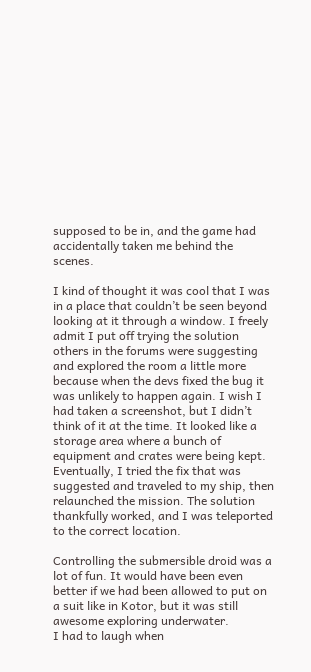supposed to be in, and the game had accidentally taken me behind the scenes.

I kind of thought it was cool that I was in a place that couldn’t be seen beyond looking at it through a window. I freely admit I put off trying the solution others in the forums were suggesting and explored the room a little more because when the devs fixed the bug it was unlikely to happen again. I wish I had taken a screenshot, but I didn’t think of it at the time. It looked like a storage area where a bunch of equipment and crates were being kept. Eventually, I tried the fix that was suggested and traveled to my ship, then relaunched the mission. The solution thankfully worked, and I was teleported to the correct location.

Controlling the submersible droid was a lot of fun. It would have been even better if we had been allowed to put on a suit like in Kotor, but it was still awesome exploring underwater.
I had to laugh when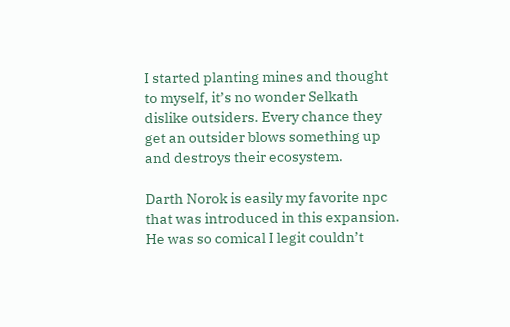I started planting mines and thought to myself, it’s no wonder Selkath dislike outsiders. Every chance they get an outsider blows something up and destroys their ecosystem.

Darth Norok is easily my favorite npc that was introduced in this expansion. He was so comical I legit couldn’t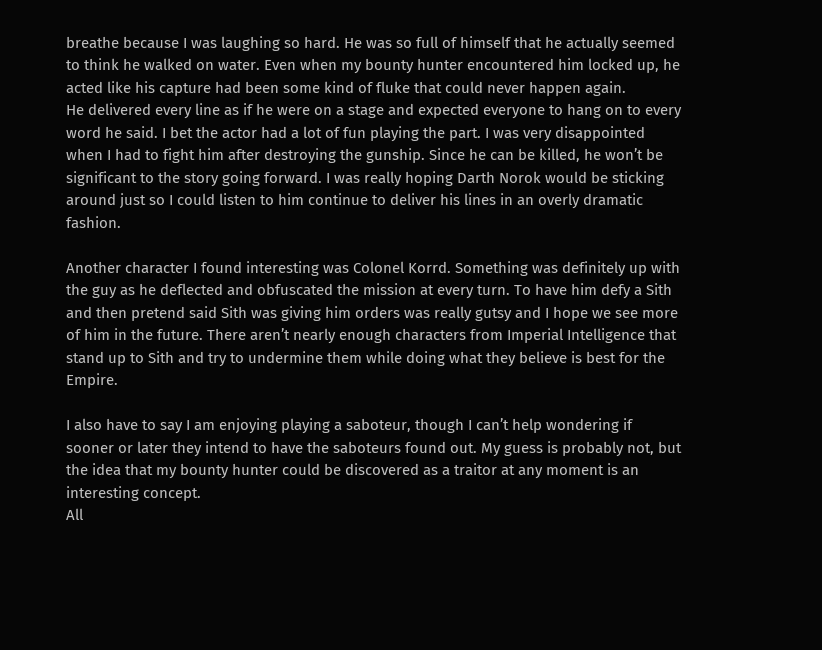breathe because I was laughing so hard. He was so full of himself that he actually seemed to think he walked on water. Even when my bounty hunter encountered him locked up, he acted like his capture had been some kind of fluke that could never happen again.
He delivered every line as if he were on a stage and expected everyone to hang on to every word he said. I bet the actor had a lot of fun playing the part. I was very disappointed when I had to fight him after destroying the gunship. Since he can be killed, he won’t be significant to the story going forward. I was really hoping Darth Norok would be sticking around just so I could listen to him continue to deliver his lines in an overly dramatic fashion.

Another character I found interesting was Colonel Korrd. Something was definitely up with the guy as he deflected and obfuscated the mission at every turn. To have him defy a Sith and then pretend said Sith was giving him orders was really gutsy and I hope we see more of him in the future. There aren’t nearly enough characters from Imperial Intelligence that stand up to Sith and try to undermine them while doing what they believe is best for the Empire.

I also have to say I am enjoying playing a saboteur, though I can’t help wondering if sooner or later they intend to have the saboteurs found out. My guess is probably not, but the idea that my bounty hunter could be discovered as a traitor at any moment is an interesting concept.
All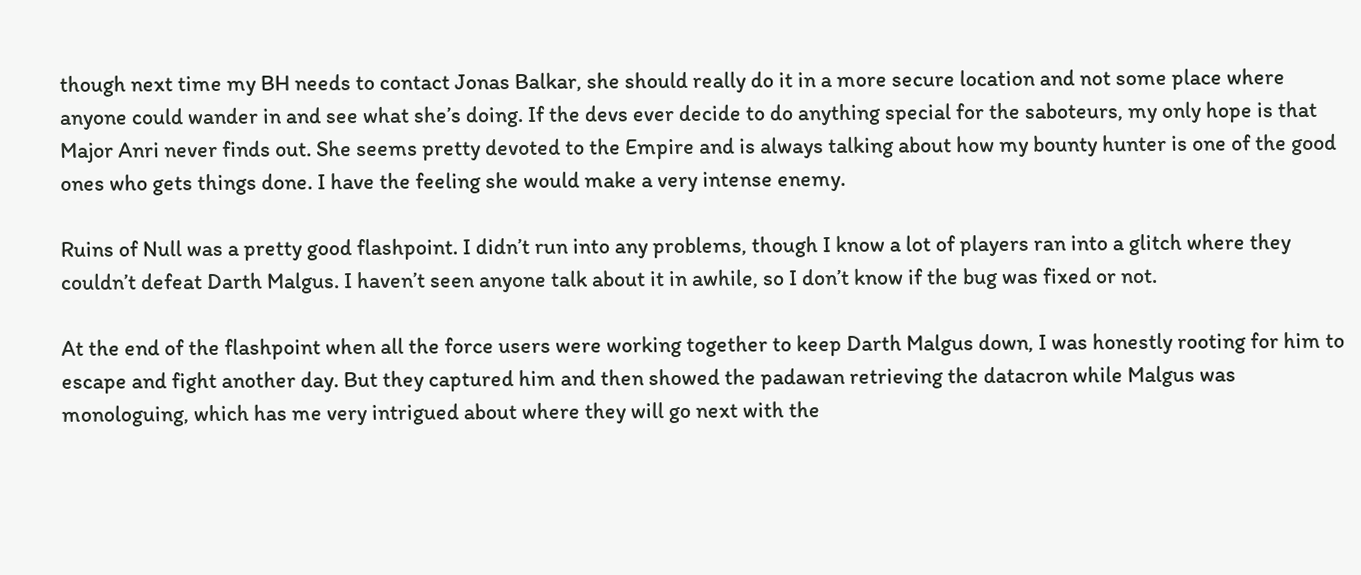though next time my BH needs to contact Jonas Balkar, she should really do it in a more secure location and not some place where anyone could wander in and see what she’s doing. If the devs ever decide to do anything special for the saboteurs, my only hope is that Major Anri never finds out. She seems pretty devoted to the Empire and is always talking about how my bounty hunter is one of the good ones who gets things done. I have the feeling she would make a very intense enemy.

Ruins of Null was a pretty good flashpoint. I didn’t run into any problems, though I know a lot of players ran into a glitch where they couldn’t defeat Darth Malgus. I haven’t seen anyone talk about it in awhile, so I don’t know if the bug was fixed or not.

At the end of the flashpoint when all the force users were working together to keep Darth Malgus down, I was honestly rooting for him to escape and fight another day. But they captured him and then showed the padawan retrieving the datacron while Malgus was monologuing, which has me very intrigued about where they will go next with the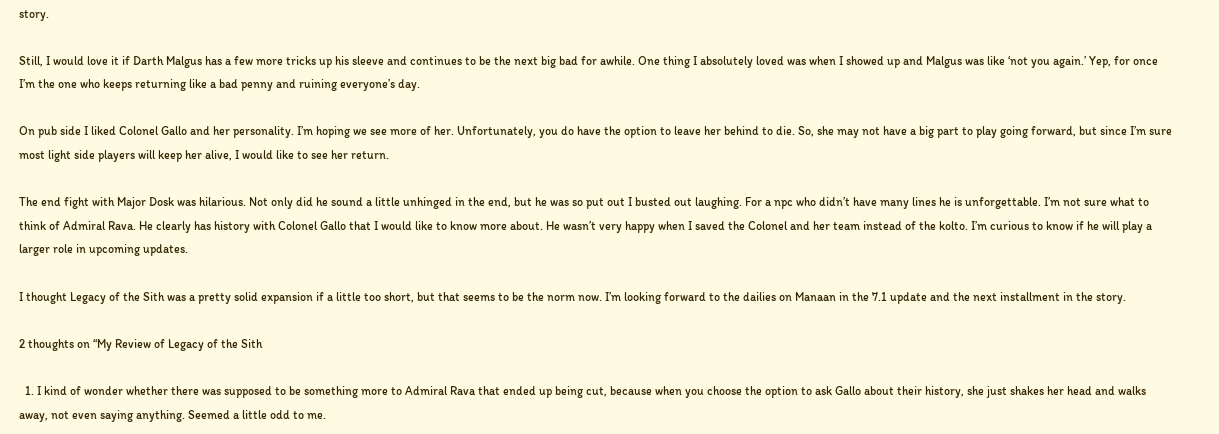story.

Still, I would love it if Darth Malgus has a few more tricks up his sleeve and continues to be the next big bad for awhile. One thing I absolutely loved was when I showed up and Malgus was like ‘not you again.’ Yep, for once I’m the one who keeps returning like a bad penny and ruining everyone’s day.

On pub side I liked Colonel Gallo and her personality. I’m hoping we see more of her. Unfortunately, you do have the option to leave her behind to die. So, she may not have a big part to play going forward, but since I’m sure most light side players will keep her alive, I would like to see her return.

The end fight with Major Dosk was hilarious. Not only did he sound a little unhinged in the end, but he was so put out I busted out laughing. For a npc who didn’t have many lines he is unforgettable. I’m not sure what to think of Admiral Rava. He clearly has history with Colonel Gallo that I would like to know more about. He wasn’t very happy when I saved the Colonel and her team instead of the kolto. I’m curious to know if he will play a larger role in upcoming updates.

I thought Legacy of the Sith was a pretty solid expansion if a little too short, but that seems to be the norm now. I’m looking forward to the dailies on Manaan in the 7.1 update and the next installment in the story.

2 thoughts on “My Review of Legacy of the Sith

  1. I kind of wonder whether there was supposed to be something more to Admiral Rava that ended up being cut, because when you choose the option to ask Gallo about their history, she just shakes her head and walks away, not even saying anything. Seemed a little odd to me.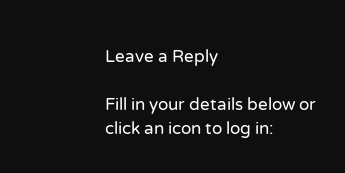Leave a Reply

Fill in your details below or click an icon to log in: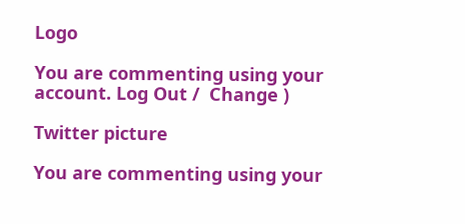Logo

You are commenting using your account. Log Out /  Change )

Twitter picture

You are commenting using your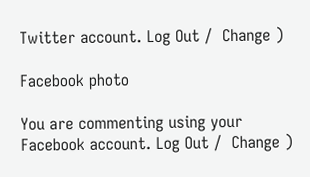Twitter account. Log Out /  Change )

Facebook photo

You are commenting using your Facebook account. Log Out /  Change )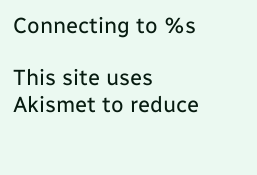Connecting to %s

This site uses Akismet to reduce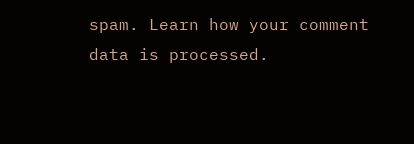spam. Learn how your comment data is processed.